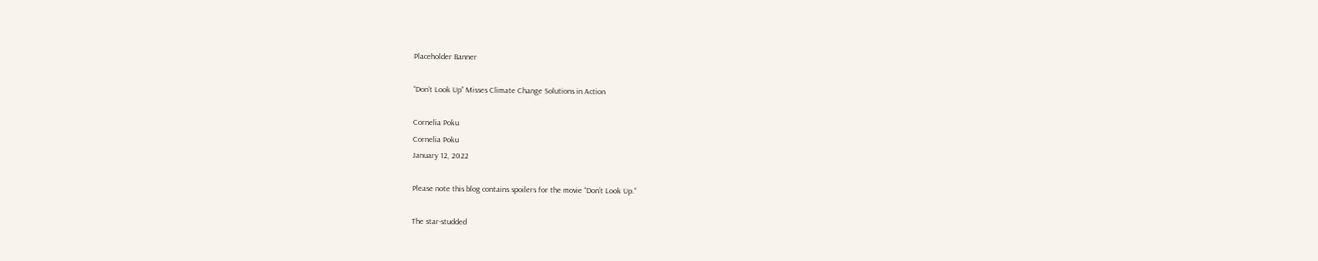Placeholder Banner

“Don’t Look Up” Misses Climate Change Solutions in Action

Cornelia Poku
Cornelia Poku
January 12, 2022

Please note this blog contains spoilers for the movie “Don’t Look Up.”

The star-studded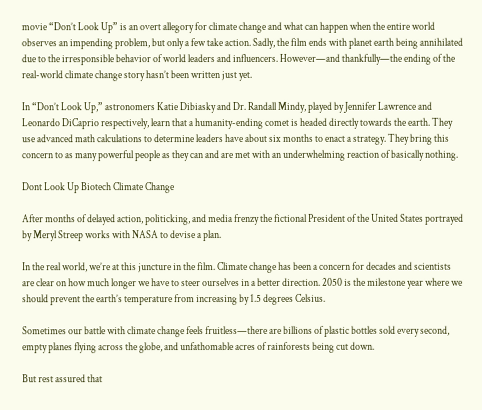movie “Don’t Look Up” is an overt allegory for climate change and what can happen when the entire world observes an impending problem, but only a few take action. Sadly, the film ends with planet earth being annihilated due to the irresponsible behavior of world leaders and influencers. However—and thankfully—the ending of the real-world climate change story hasn’t been written just yet.

In “Don’t Look Up,” astronomers Katie Dibiasky and Dr. Randall Mindy, played by Jennifer Lawrence and Leonardo DiCaprio respectively, learn that a humanity-ending comet is headed directly towards the earth. They use advanced math calculations to determine leaders have about six months to enact a strategy. They bring this concern to as many powerful people as they can and are met with an underwhelming reaction of basically nothing.

Dont Look Up Biotech Climate Change

After months of delayed action, politicking, and media frenzy the fictional President of the United States portrayed by Meryl Streep works with NASA to devise a plan.

In the real world, we’re at this juncture in the film. Climate change has been a concern for decades and scientists are clear on how much longer we have to steer ourselves in a better direction. 2050 is the milestone year where we should prevent the earth’s temperature from increasing by 1.5 degrees Celsius.

Sometimes our battle with climate change feels fruitless—there are billions of plastic bottles sold every second, empty planes flying across the globe, and unfathomable acres of rainforests being cut down.

But rest assured that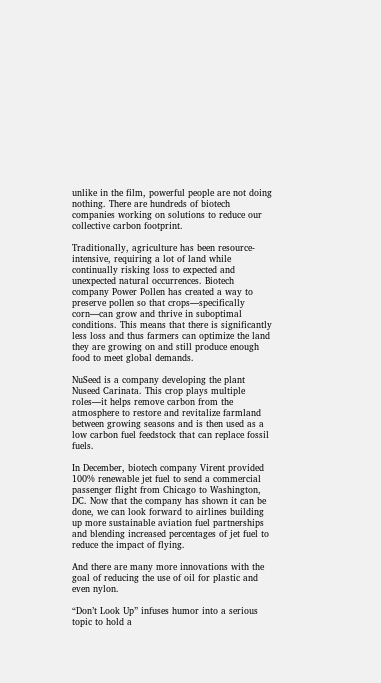unlike in the film, powerful people are not doing nothing. There are hundreds of biotech companies working on solutions to reduce our collective carbon footprint.

Traditionally, agriculture has been resource-intensive, requiring a lot of land while continually risking loss to expected and unexpected natural occurrences. Biotech company Power Pollen has created a way to preserve pollen so that crops—specifically corn—can grow and thrive in suboptimal conditions. This means that there is significantly less loss and thus farmers can optimize the land they are growing on and still produce enough food to meet global demands.

NuSeed is a company developing the plant Nuseed Carinata. This crop plays multiple roles—it helps remove carbon from the atmosphere to restore and revitalize farmland between growing seasons and is then used as a low carbon fuel feedstock that can replace fossil fuels.

In December, biotech company Virent provided 100% renewable jet fuel to send a commercial passenger flight from Chicago to Washington, DC. Now that the company has shown it can be done, we can look forward to airlines building up more sustainable aviation fuel partnerships and blending increased percentages of jet fuel to reduce the impact of flying.

And there are many more innovations with the goal of reducing the use of oil for plastic and even nylon.

“Don’t Look Up” infuses humor into a serious topic to hold a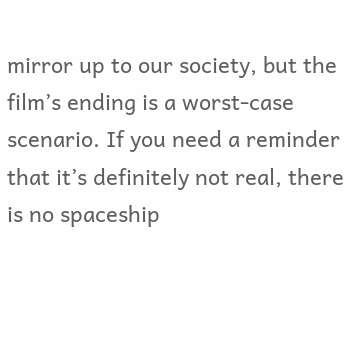mirror up to our society, but the film’s ending is a worst-case scenario. If you need a reminder that it’s definitely not real, there is no spaceship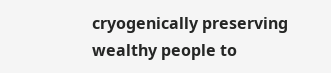cryogenically preserving wealthy people to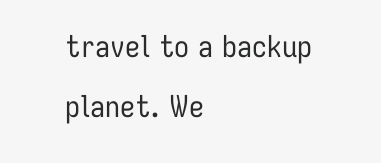travel to a backup planet. We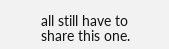all still have to share this one.